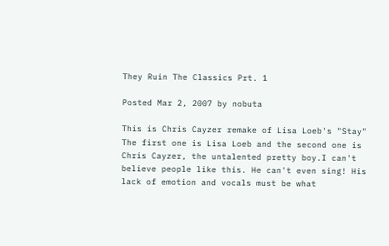They Ruin The Classics Prt. 1

Posted Mar 2, 2007 by nobuta

This is Chris Cayzer remake of Lisa Loeb's "Stay"
The first one is Lisa Loeb and the second one is Chris Cayzer, the untalented pretty boy.I can't believe people like this. He can't even sing! His lack of emotion and vocals must be what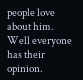people love about him. Well everyone has their opinion.